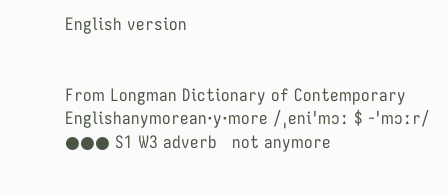English version


From Longman Dictionary of Contemporary Englishanymorean‧y‧more /ˌeniˈmɔː $ -ˈmɔːr/ ●●● S1 W3 adverb   not anymore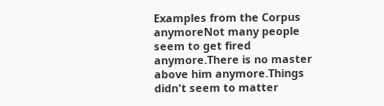Examples from the Corpus
anymoreNot many people seem to get fired anymore.There is no master above him anymore.Things didn't seem to matter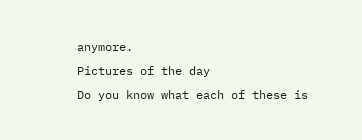anymore.
Pictures of the day
Do you know what each of these is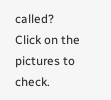called?
Click on the pictures to check.